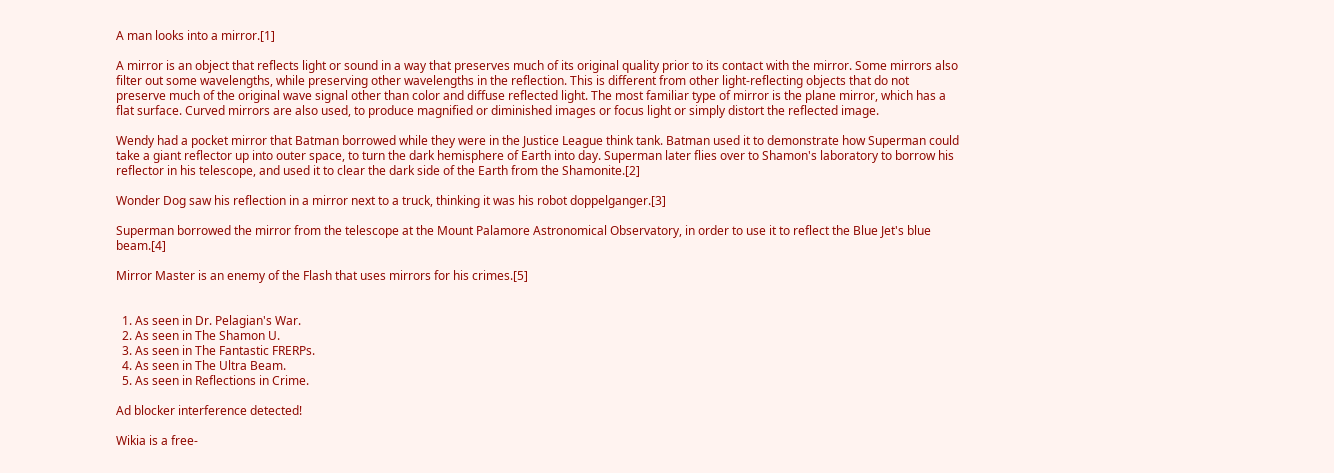A man looks into a mirror.[1]

A mirror is an object that reflects light or sound in a way that preserves much of its original quality prior to its contact with the mirror. Some mirrors also filter out some wavelengths, while preserving other wavelengths in the reflection. This is different from other light-reflecting objects that do not preserve much of the original wave signal other than color and diffuse reflected light. The most familiar type of mirror is the plane mirror, which has a flat surface. Curved mirrors are also used, to produce magnified or diminished images or focus light or simply distort the reflected image.

Wendy had a pocket mirror that Batman borrowed while they were in the Justice League think tank. Batman used it to demonstrate how Superman could take a giant reflector up into outer space, to turn the dark hemisphere of Earth into day. Superman later flies over to Shamon's laboratory to borrow his reflector in his telescope, and used it to clear the dark side of the Earth from the Shamonite.[2]

Wonder Dog saw his reflection in a mirror next to a truck, thinking it was his robot doppelganger.[3]

Superman borrowed the mirror from the telescope at the Mount Palamore Astronomical Observatory, in order to use it to reflect the Blue Jet's blue beam.[4]

Mirror Master is an enemy of the Flash that uses mirrors for his crimes.[5]


  1. As seen in Dr. Pelagian's War.
  2. As seen in The Shamon U.
  3. As seen in The Fantastic FRERPs.
  4. As seen in The Ultra Beam.
  5. As seen in Reflections in Crime.

Ad blocker interference detected!

Wikia is a free-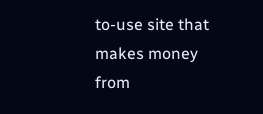to-use site that makes money from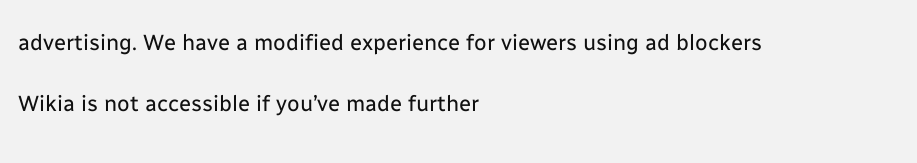advertising. We have a modified experience for viewers using ad blockers

Wikia is not accessible if you’ve made further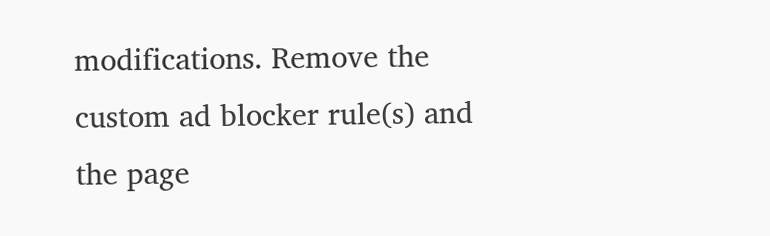modifications. Remove the custom ad blocker rule(s) and the page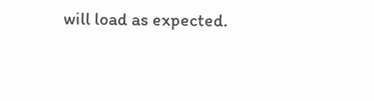will load as expected.